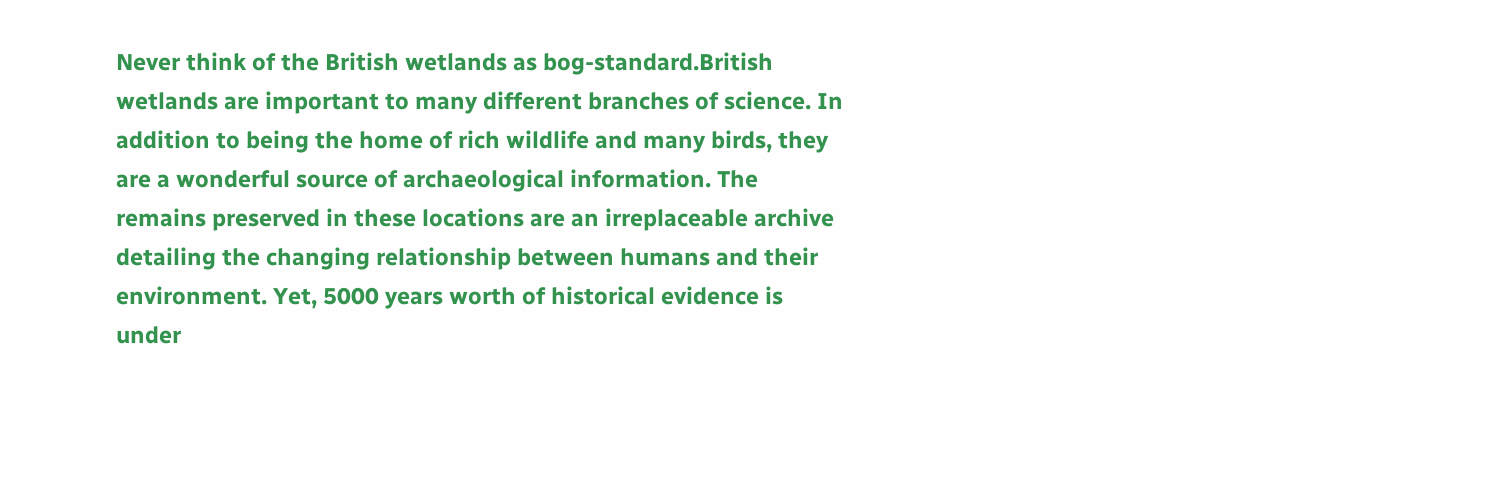Never think of the British wetlands as bog-standard.British wetlands are important to many different branches of science. In addition to being the home of rich wildlife and many birds, they are a wonderful source of archaeological information. The remains preserved in these locations are an irreplaceable archive detailing the changing relationship between humans and their environment. Yet, 5000 years worth of historical evidence is under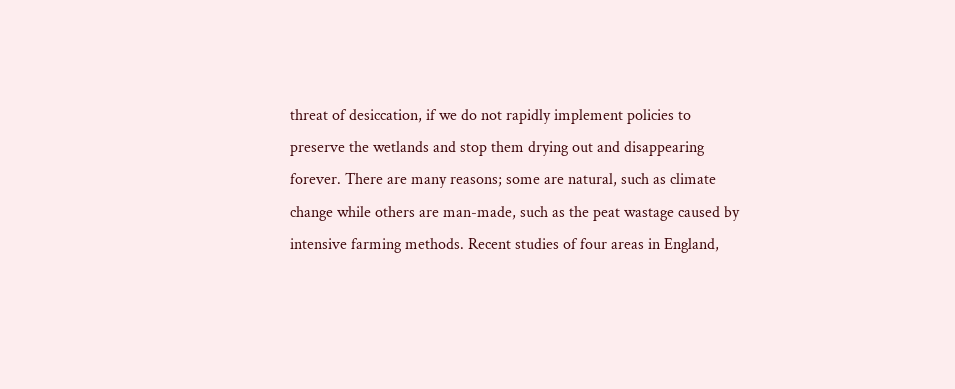threat of desiccation, if we do not rapidly implement policies to preserve the wetlands and stop them drying out and disappearing forever. There are many reasons; some are natural, such as climate change while others are man-made, such as the peat wastage caused by intensive farming methods. Recent studies of four areas in England,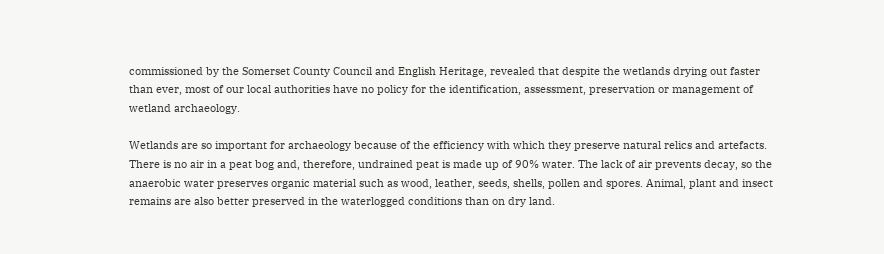commissioned by the Somerset County Council and English Heritage, revealed that despite the wetlands drying out faster than ever, most of our local authorities have no policy for the identification, assessment, preservation or management of wetland archaeology.

Wetlands are so important for archaeology because of the efficiency with which they preserve natural relics and artefacts. There is no air in a peat bog and, therefore, undrained peat is made up of 90% water. The lack of air prevents decay, so the anaerobic water preserves organic material such as wood, leather, seeds, shells, pollen and spores. Animal, plant and insect remains are also better preserved in the waterlogged conditions than on dry land.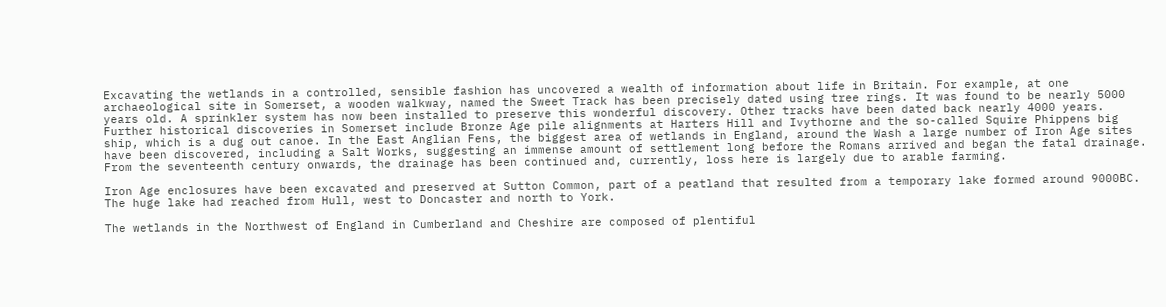Excavating the wetlands in a controlled, sensible fashion has uncovered a wealth of information about life in Britain. For example, at one archaeological site in Somerset, a wooden walkway, named the Sweet Track has been precisely dated using tree rings. It was found to be nearly 5000 years old. A sprinkler system has now been installed to preserve this wonderful discovery. Other tracks have been dated back nearly 4000 years. Further historical discoveries in Somerset include Bronze Age pile alignments at Harters Hill and Ivythorne and the so-called Squire Phippens big ship, which is a dug out canoe. In the East Anglian Fens, the biggest area of wetlands in England, around the Wash a large number of Iron Age sites have been discovered, including a Salt Works, suggesting an immense amount of settlement long before the Romans arrived and began the fatal drainage. From the seventeenth century onwards, the drainage has been continued and, currently, loss here is largely due to arable farming.

Iron Age enclosures have been excavated and preserved at Sutton Common, part of a peatland that resulted from a temporary lake formed around 9000BC. The huge lake had reached from Hull, west to Doncaster and north to York.

The wetlands in the Northwest of England in Cumberland and Cheshire are composed of plentiful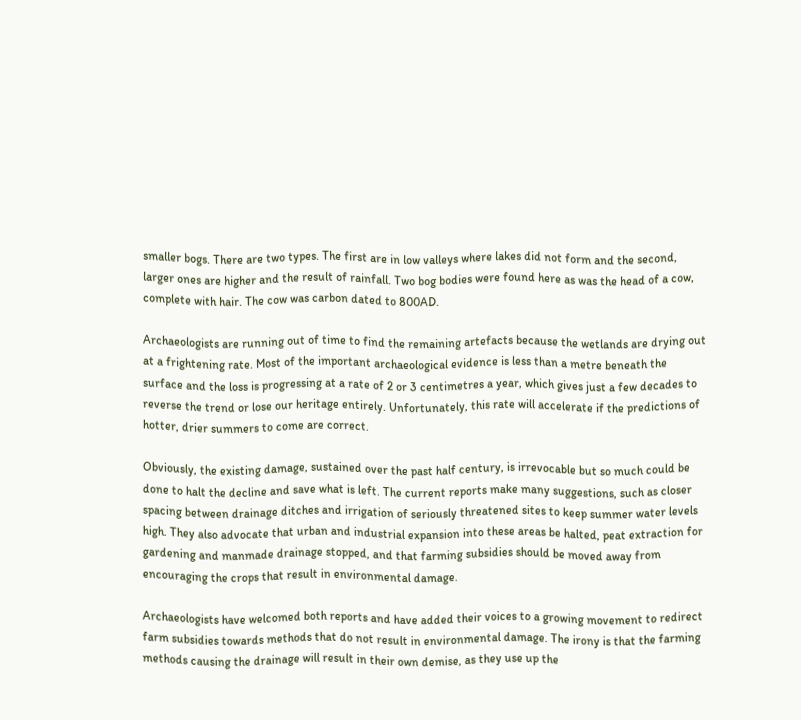smaller bogs. There are two types. The first are in low valleys where lakes did not form and the second, larger ones are higher and the result of rainfall. Two bog bodies were found here as was the head of a cow, complete with hair. The cow was carbon dated to 800AD.

Archaeologists are running out of time to find the remaining artefacts because the wetlands are drying out at a frightening rate. Most of the important archaeological evidence is less than a metre beneath the surface and the loss is progressing at a rate of 2 or 3 centimetres a year, which gives just a few decades to reverse the trend or lose our heritage entirely. Unfortunately, this rate will accelerate if the predictions of hotter, drier summers to come are correct.

Obviously, the existing damage, sustained over the past half century, is irrevocable but so much could be done to halt the decline and save what is left. The current reports make many suggestions, such as closer spacing between drainage ditches and irrigation of seriously threatened sites to keep summer water levels high. They also advocate that urban and industrial expansion into these areas be halted, peat extraction for gardening and manmade drainage stopped, and that farming subsidies should be moved away from encouraging the crops that result in environmental damage.

Archaeologists have welcomed both reports and have added their voices to a growing movement to redirect farm subsidies towards methods that do not result in environmental damage. The irony is that the farming methods causing the drainage will result in their own demise, as they use up the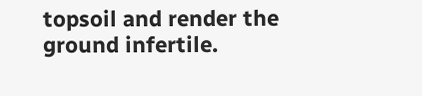topsoil and render the ground infertile.